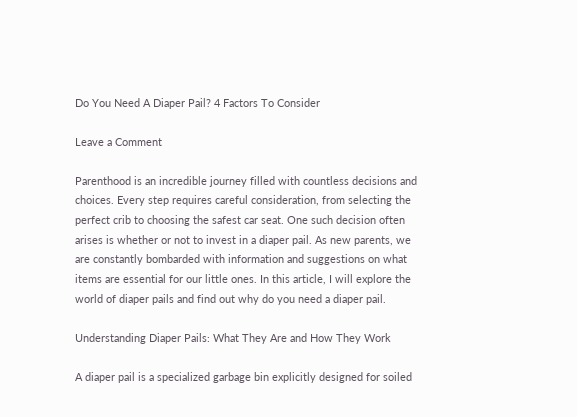Do You Need A Diaper Pail? 4 Factors To Consider

Leave a Comment

Parenthood is an incredible journey filled with countless decisions and choices. Every step requires careful consideration, from selecting the perfect crib to choosing the safest car seat. One such decision often arises is whether or not to invest in a diaper pail. As new parents, we are constantly bombarded with information and suggestions on what items are essential for our little ones. In this article, I will explore the world of diaper pails and find out why do you need a diaper pail.

Understanding Diaper Pails: What They Are and How They Work

A diaper pail is a specialized garbage bin explicitly designed for soiled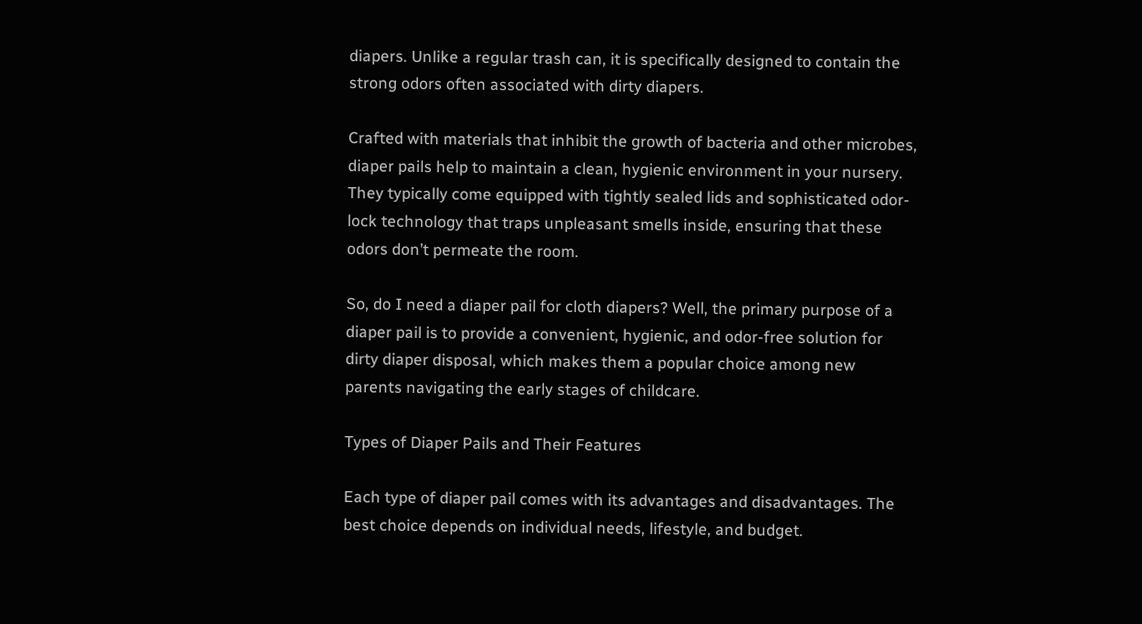diapers. Unlike a regular trash can, it is specifically designed to contain the strong odors often associated with dirty diapers.

Crafted with materials that inhibit the growth of bacteria and other microbes, diaper pails help to maintain a clean, hygienic environment in your nursery. They typically come equipped with tightly sealed lids and sophisticated odor-lock technology that traps unpleasant smells inside, ensuring that these odors don’t permeate the room.

So, do I need a diaper pail for cloth diapers? Well, the primary purpose of a diaper pail is to provide a convenient, hygienic, and odor-free solution for dirty diaper disposal, which makes them a popular choice among new parents navigating the early stages of childcare.

Types of Diaper Pails and Their Features

Each type of diaper pail comes with its advantages and disadvantages. The best choice depends on individual needs, lifestyle, and budget.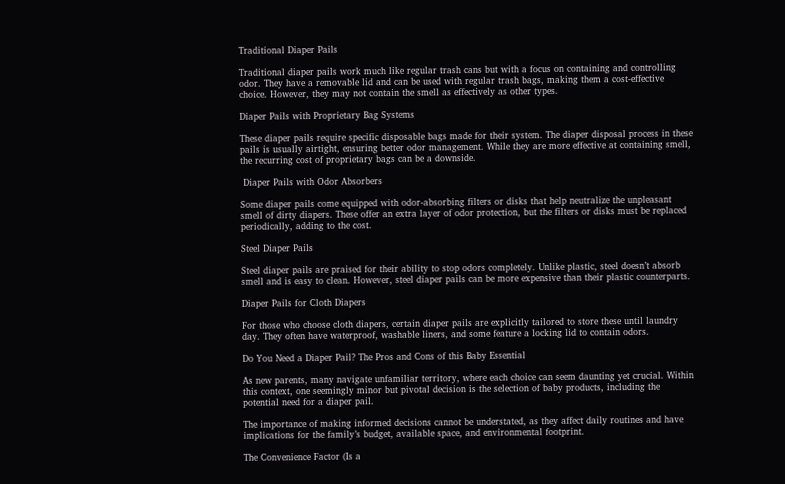Traditional Diaper Pails

Traditional diaper pails work much like regular trash cans but with a focus on containing and controlling odor. They have a removable lid and can be used with regular trash bags, making them a cost-effective choice. However, they may not contain the smell as effectively as other types.

Diaper Pails with Proprietary Bag Systems

These diaper pails require specific disposable bags made for their system. The diaper disposal process in these pails is usually airtight, ensuring better odor management. While they are more effective at containing smell, the recurring cost of proprietary bags can be a downside.

 Diaper Pails with Odor Absorbers

Some diaper pails come equipped with odor-absorbing filters or disks that help neutralize the unpleasant smell of dirty diapers. These offer an extra layer of odor protection, but the filters or disks must be replaced periodically, adding to the cost.

Steel Diaper Pails

Steel diaper pails are praised for their ability to stop odors completely. Unlike plastic, steel doesn’t absorb smell and is easy to clean. However, steel diaper pails can be more expensive than their plastic counterparts.

Diaper Pails for Cloth Diapers

For those who choose cloth diapers, certain diaper pails are explicitly tailored to store these until laundry day. They often have waterproof, washable liners, and some feature a locking lid to contain odors.

Do You Need a Diaper Pail? The Pros and Cons of this Baby Essential

As new parents, many navigate unfamiliar territory, where each choice can seem daunting yet crucial. Within this context, one seemingly minor but pivotal decision is the selection of baby products, including the potential need for a diaper pail.

The importance of making informed decisions cannot be understated, as they affect daily routines and have implications for the family’s budget, available space, and environmental footprint.

The Convenience Factor (Is a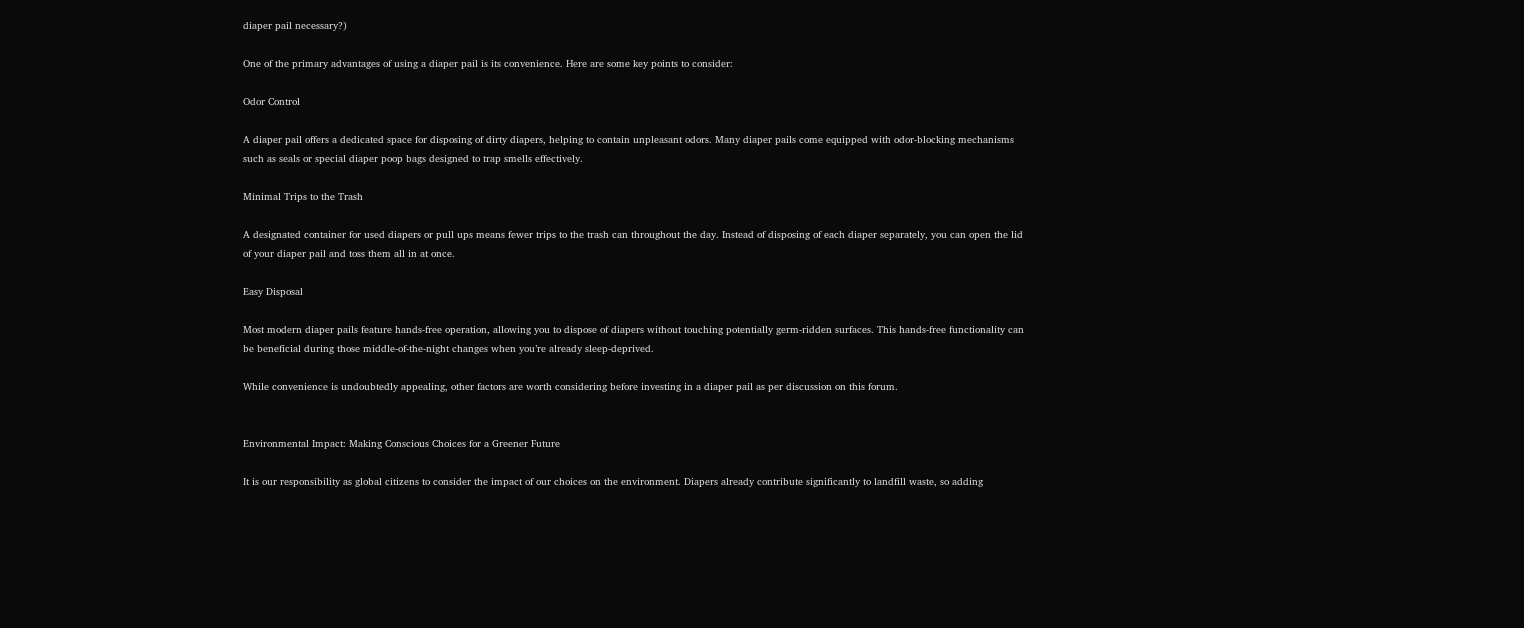diaper pail necessary?)

One of the primary advantages of using a diaper pail is its convenience. Here are some key points to consider:

Odor Control

A diaper pail offers a dedicated space for disposing of dirty diapers, helping to contain unpleasant odors. Many diaper pails come equipped with odor-blocking mechanisms such as seals or special diaper poop bags designed to trap smells effectively.

Minimal Trips to the Trash

A designated container for used diapers or pull ups means fewer trips to the trash can throughout the day. Instead of disposing of each diaper separately, you can open the lid of your diaper pail and toss them all in at once.

Easy Disposal

Most modern diaper pails feature hands-free operation, allowing you to dispose of diapers without touching potentially germ-ridden surfaces. This hands-free functionality can be beneficial during those middle-of-the-night changes when you’re already sleep-deprived.

While convenience is undoubtedly appealing, other factors are worth considering before investing in a diaper pail as per discussion on this forum.


Environmental Impact: Making Conscious Choices for a Greener Future

It is our responsibility as global citizens to consider the impact of our choices on the environment. Diapers already contribute significantly to landfill waste, so adding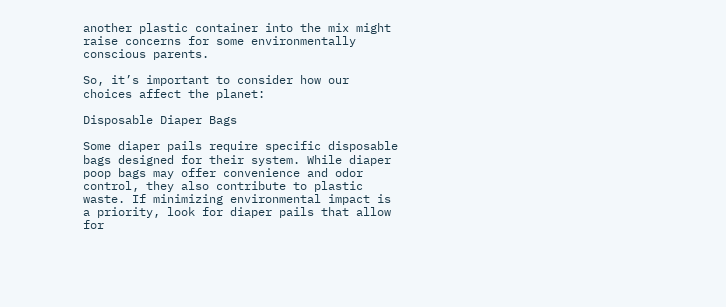another plastic container into the mix might raise concerns for some environmentally conscious parents.

So, it’s important to consider how our choices affect the planet:

Disposable Diaper Bags

Some diaper pails require specific disposable bags designed for their system. While diaper poop bags may offer convenience and odor control, they also contribute to plastic waste. If minimizing environmental impact is a priority, look for diaper pails that allow for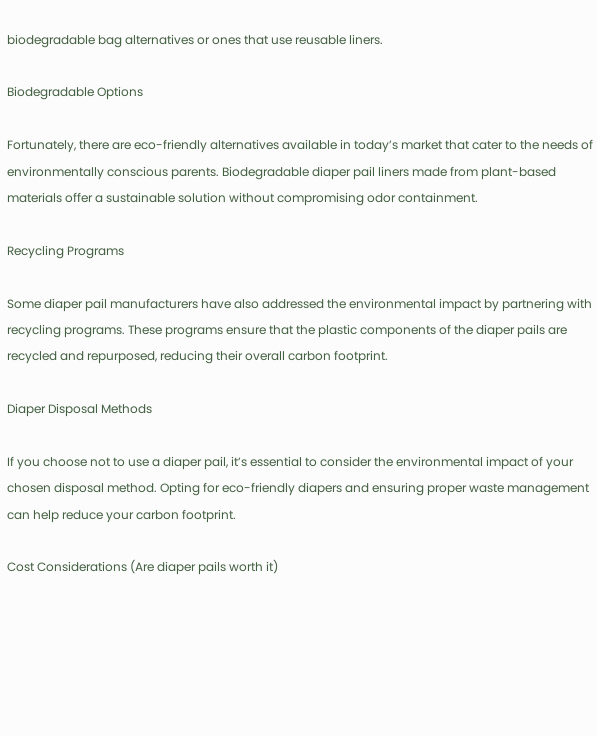biodegradable bag alternatives or ones that use reusable liners.

Biodegradable Options

Fortunately, there are eco-friendly alternatives available in today’s market that cater to the needs of environmentally conscious parents. Biodegradable diaper pail liners made from plant-based materials offer a sustainable solution without compromising odor containment.

Recycling Programs

Some diaper pail manufacturers have also addressed the environmental impact by partnering with recycling programs. These programs ensure that the plastic components of the diaper pails are recycled and repurposed, reducing their overall carbon footprint.

Diaper Disposal Methods

If you choose not to use a diaper pail, it’s essential to consider the environmental impact of your chosen disposal method. Opting for eco-friendly diapers and ensuring proper waste management can help reduce your carbon footprint.

Cost Considerations (Are diaper pails worth it)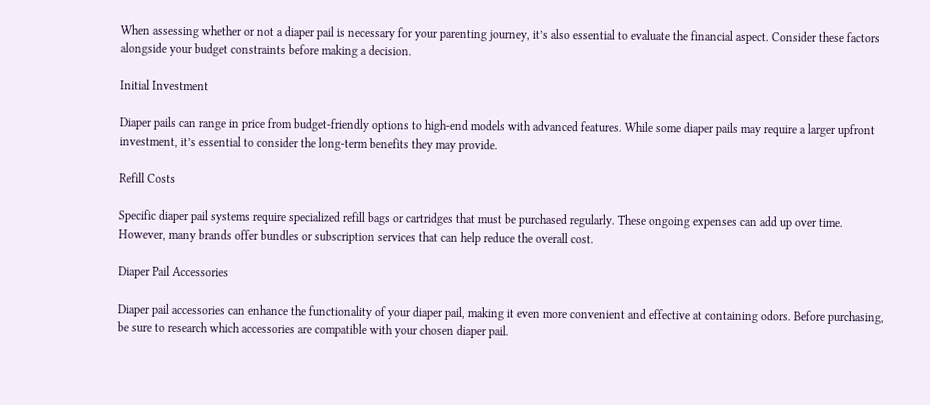When assessing whether or not a diaper pail is necessary for your parenting journey, it’s also essential to evaluate the financial aspect. Consider these factors alongside your budget constraints before making a decision.

Initial Investment

Diaper pails can range in price from budget-friendly options to high-end models with advanced features. While some diaper pails may require a larger upfront investment, it’s essential to consider the long-term benefits they may provide.

Refill Costs

Specific diaper pail systems require specialized refill bags or cartridges that must be purchased regularly. These ongoing expenses can add up over time. However, many brands offer bundles or subscription services that can help reduce the overall cost.

Diaper Pail Accessories

Diaper pail accessories can enhance the functionality of your diaper pail, making it even more convenient and effective at containing odors. Before purchasing, be sure to research which accessories are compatible with your chosen diaper pail.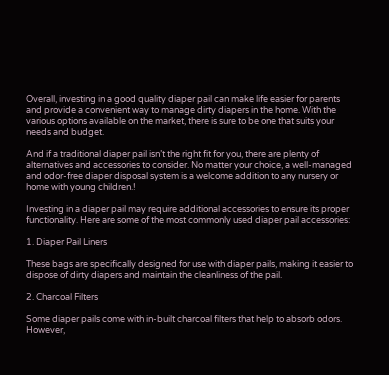Overall, investing in a good quality diaper pail can make life easier for parents and provide a convenient way to manage dirty diapers in the home. With the various options available on the market, there is sure to be one that suits your needs and budget.

And if a traditional diaper pail isn’t the right fit for you, there are plenty of alternatives and accessories to consider. No matter your choice, a well-managed and odor-free diaper disposal system is a welcome addition to any nursery or home with young children.!

Investing in a diaper pail may require additional accessories to ensure its proper functionality. Here are some of the most commonly used diaper pail accessories:

1. Diaper Pail Liners

These bags are specifically designed for use with diaper pails, making it easier to dispose of dirty diapers and maintain the cleanliness of the pail.

2. Charcoal Filters

Some diaper pails come with in-built charcoal filters that help to absorb odors. However,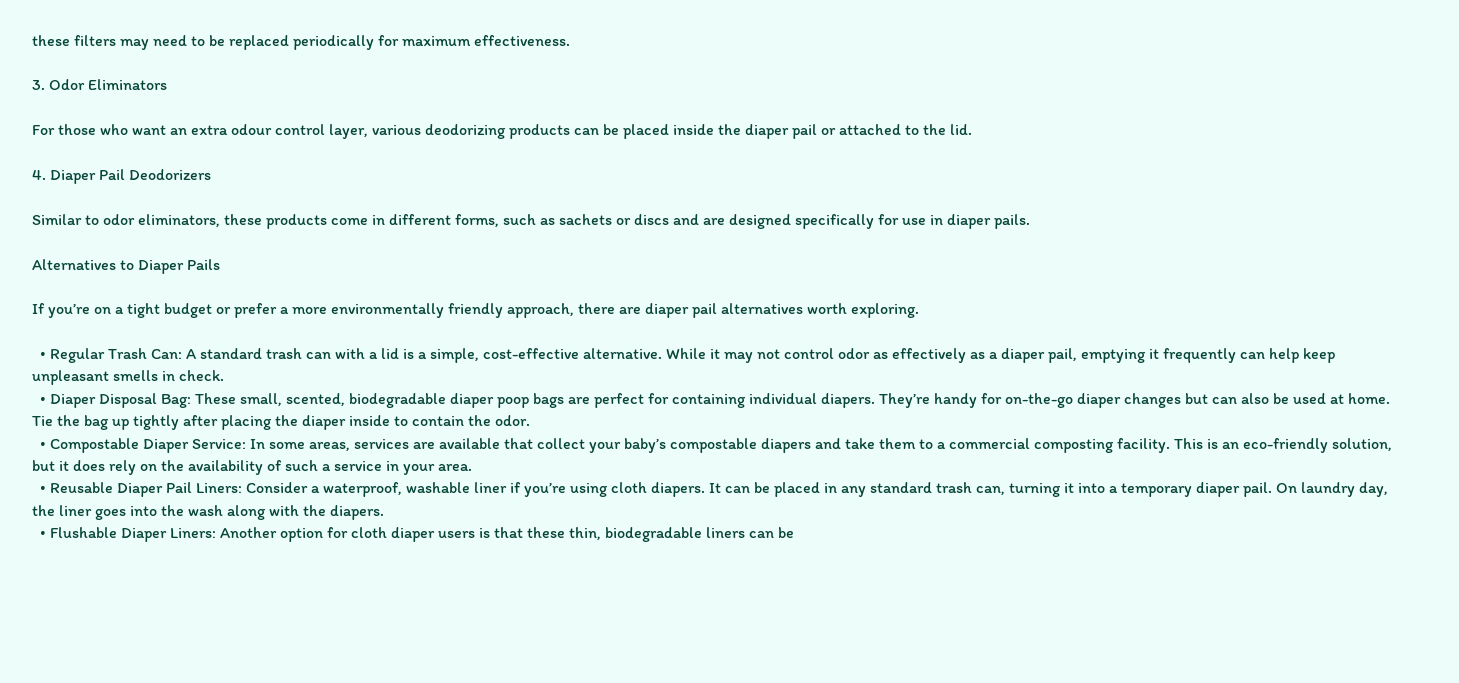these filters may need to be replaced periodically for maximum effectiveness.

3. Odor Eliminators

For those who want an extra odour control layer, various deodorizing products can be placed inside the diaper pail or attached to the lid.

4. Diaper Pail Deodorizers

Similar to odor eliminators, these products come in different forms, such as sachets or discs and are designed specifically for use in diaper pails.

Alternatives to Diaper Pails

If you’re on a tight budget or prefer a more environmentally friendly approach, there are diaper pail alternatives worth exploring.

  • Regular Trash Can: A standard trash can with a lid is a simple, cost-effective alternative. While it may not control odor as effectively as a diaper pail, emptying it frequently can help keep unpleasant smells in check.
  • Diaper Disposal Bag: These small, scented, biodegradable diaper poop bags are perfect for containing individual diapers. They’re handy for on-the-go diaper changes but can also be used at home. Tie the bag up tightly after placing the diaper inside to contain the odor.
  • Compostable Diaper Service: In some areas, services are available that collect your baby’s compostable diapers and take them to a commercial composting facility. This is an eco-friendly solution, but it does rely on the availability of such a service in your area.
  • Reusable Diaper Pail Liners: Consider a waterproof, washable liner if you’re using cloth diapers. It can be placed in any standard trash can, turning it into a temporary diaper pail. On laundry day, the liner goes into the wash along with the diapers.
  • Flushable Diaper Liners: Another option for cloth diaper users is that these thin, biodegradable liners can be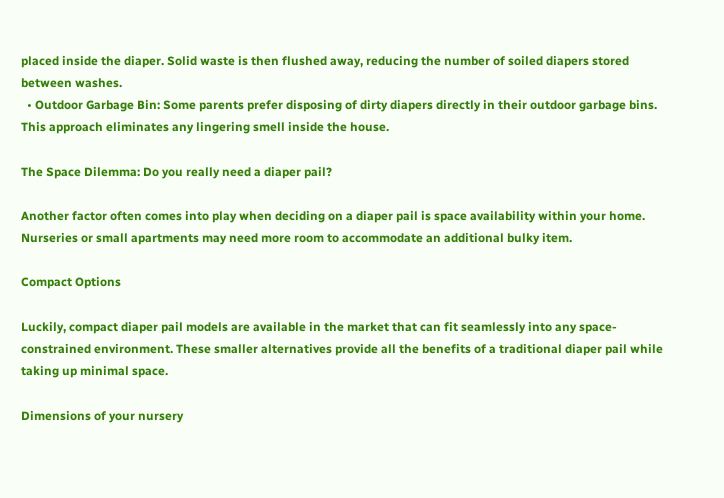placed inside the diaper. Solid waste is then flushed away, reducing the number of soiled diapers stored between washes.
  • Outdoor Garbage Bin: Some parents prefer disposing of dirty diapers directly in their outdoor garbage bins. This approach eliminates any lingering smell inside the house.

The Space Dilemma: Do you really need a diaper pail?

Another factor often comes into play when deciding on a diaper pail is space availability within your home. Nurseries or small apartments may need more room to accommodate an additional bulky item.

Compact Options

Luckily, compact diaper pail models are available in the market that can fit seamlessly into any space-constrained environment. These smaller alternatives provide all the benefits of a traditional diaper pail while taking up minimal space.

Dimensions of your nursery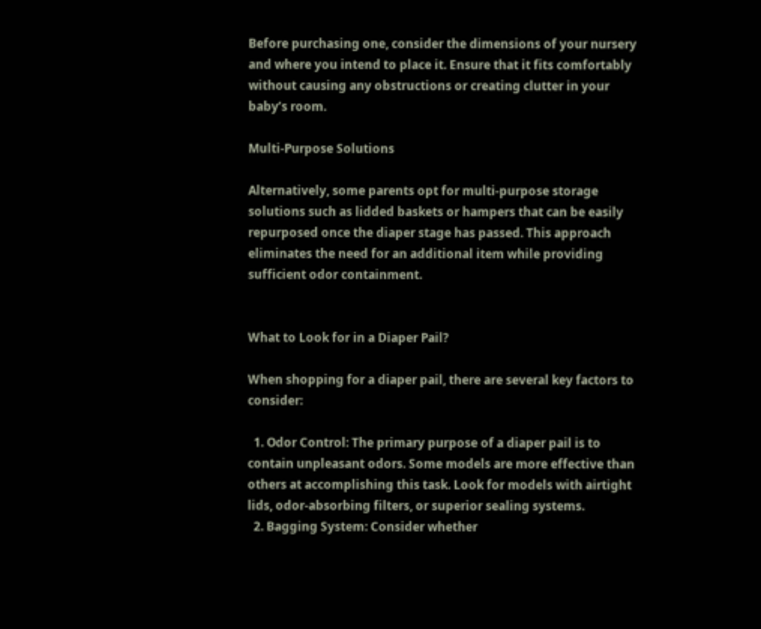Before purchasing one, consider the dimensions of your nursery and where you intend to place it. Ensure that it fits comfortably without causing any obstructions or creating clutter in your baby’s room.

Multi-Purpose Solutions

Alternatively, some parents opt for multi-purpose storage solutions such as lidded baskets or hampers that can be easily repurposed once the diaper stage has passed. This approach eliminates the need for an additional item while providing sufficient odor containment.


What to Look for in a Diaper Pail?

When shopping for a diaper pail, there are several key factors to consider:

  1. Odor Control: The primary purpose of a diaper pail is to contain unpleasant odors. Some models are more effective than others at accomplishing this task. Look for models with airtight lids, odor-absorbing filters, or superior sealing systems.
  2. Bagging System: Consider whether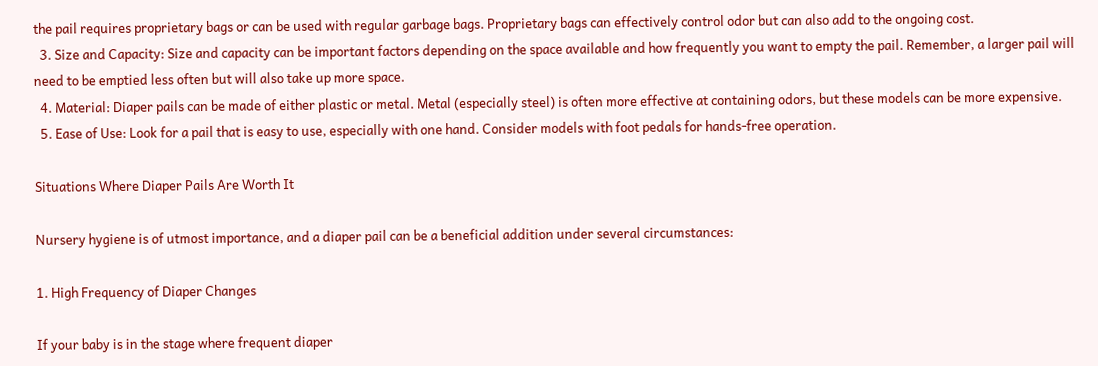the pail requires proprietary bags or can be used with regular garbage bags. Proprietary bags can effectively control odor but can also add to the ongoing cost.
  3. Size and Capacity: Size and capacity can be important factors depending on the space available and how frequently you want to empty the pail. Remember, a larger pail will need to be emptied less often but will also take up more space.
  4. Material: Diaper pails can be made of either plastic or metal. Metal (especially steel) is often more effective at containing odors, but these models can be more expensive.
  5. Ease of Use: Look for a pail that is easy to use, especially with one hand. Consider models with foot pedals for hands-free operation.

Situations Where Diaper Pails Are Worth It

Nursery hygiene is of utmost importance, and a diaper pail can be a beneficial addition under several circumstances:

1. High Frequency of Diaper Changes

If your baby is in the stage where frequent diaper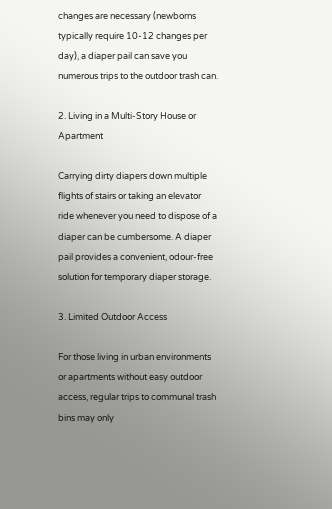changes are necessary (newborns typically require 10-12 changes per day), a diaper pail can save you numerous trips to the outdoor trash can.

2. Living in a Multi-Story House or Apartment

Carrying dirty diapers down multiple flights of stairs or taking an elevator ride whenever you need to dispose of a diaper can be cumbersome. A diaper pail provides a convenient, odour-free solution for temporary diaper storage.

3. Limited Outdoor Access

For those living in urban environments or apartments without easy outdoor access, regular trips to communal trash bins may only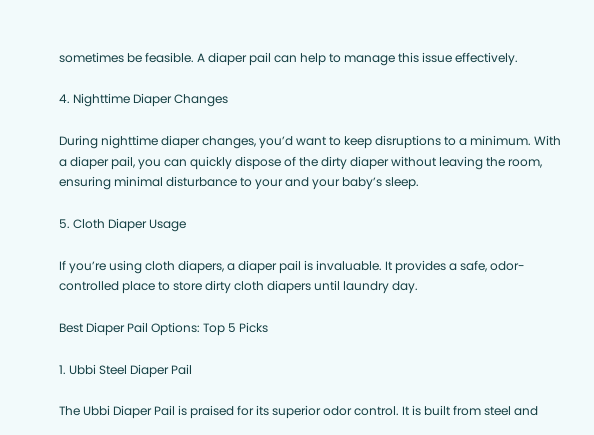sometimes be feasible. A diaper pail can help to manage this issue effectively.

4. Nighttime Diaper Changes

During nighttime diaper changes, you’d want to keep disruptions to a minimum. With a diaper pail, you can quickly dispose of the dirty diaper without leaving the room, ensuring minimal disturbance to your and your baby’s sleep.

5. Cloth Diaper Usage

If you’re using cloth diapers, a diaper pail is invaluable. It provides a safe, odor-controlled place to store dirty cloth diapers until laundry day.

Best Diaper Pail Options: Top 5 Picks

1. Ubbi Steel Diaper Pail

The Ubbi Diaper Pail is praised for its superior odor control. It is built from steel and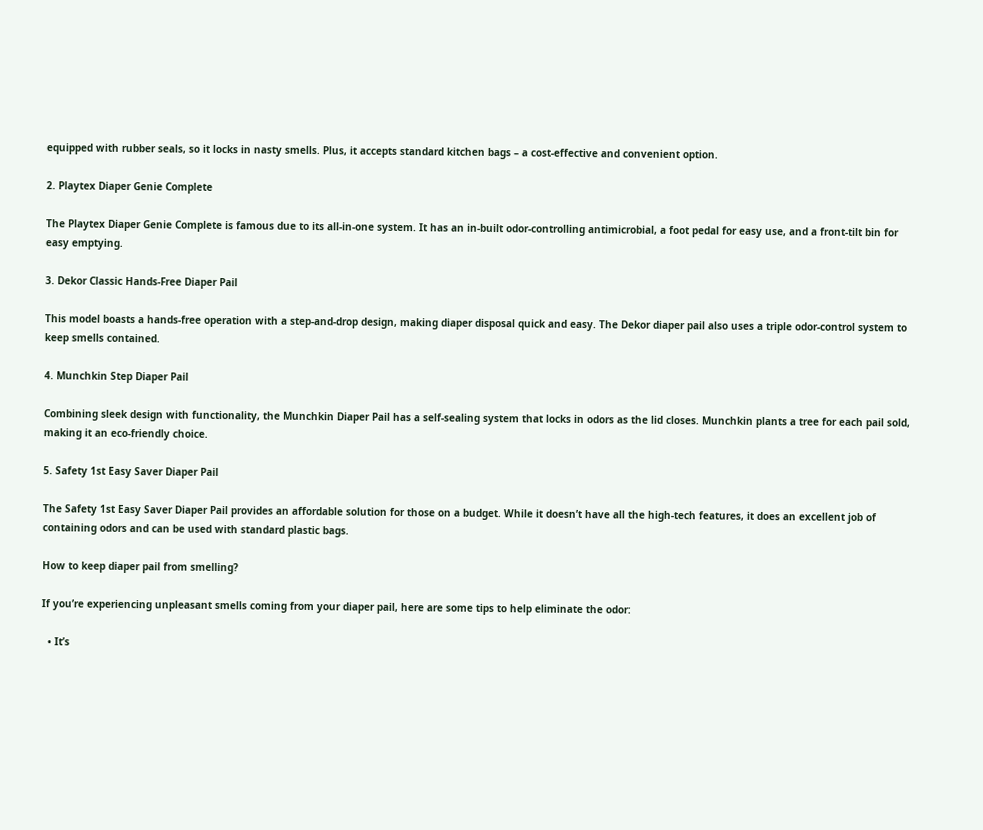equipped with rubber seals, so it locks in nasty smells. Plus, it accepts standard kitchen bags – a cost-effective and convenient option.

2. Playtex Diaper Genie Complete

The Playtex Diaper Genie Complete is famous due to its all-in-one system. It has an in-built odor-controlling antimicrobial, a foot pedal for easy use, and a front-tilt bin for easy emptying.

3. Dekor Classic Hands-Free Diaper Pail

This model boasts a hands-free operation with a step-and-drop design, making diaper disposal quick and easy. The Dekor diaper pail also uses a triple odor-control system to keep smells contained.

4. Munchkin Step Diaper Pail

Combining sleek design with functionality, the Munchkin Diaper Pail has a self-sealing system that locks in odors as the lid closes. Munchkin plants a tree for each pail sold, making it an eco-friendly choice.

5. Safety 1st Easy Saver Diaper Pail

The Safety 1st Easy Saver Diaper Pail provides an affordable solution for those on a budget. While it doesn’t have all the high-tech features, it does an excellent job of containing odors and can be used with standard plastic bags.

How to keep diaper pail from smelling?

If you’re experiencing unpleasant smells coming from your diaper pail, here are some tips to help eliminate the odor:

  • It’s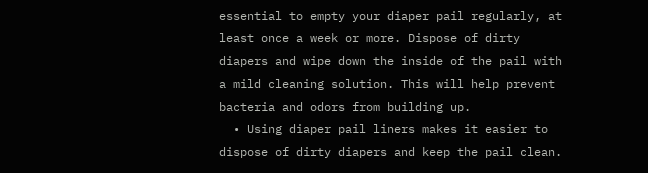essential to empty your diaper pail regularly, at least once a week or more. Dispose of dirty diapers and wipe down the inside of the pail with a mild cleaning solution. This will help prevent bacteria and odors from building up.
  • Using diaper pail liners makes it easier to dispose of dirty diapers and keep the pail clean.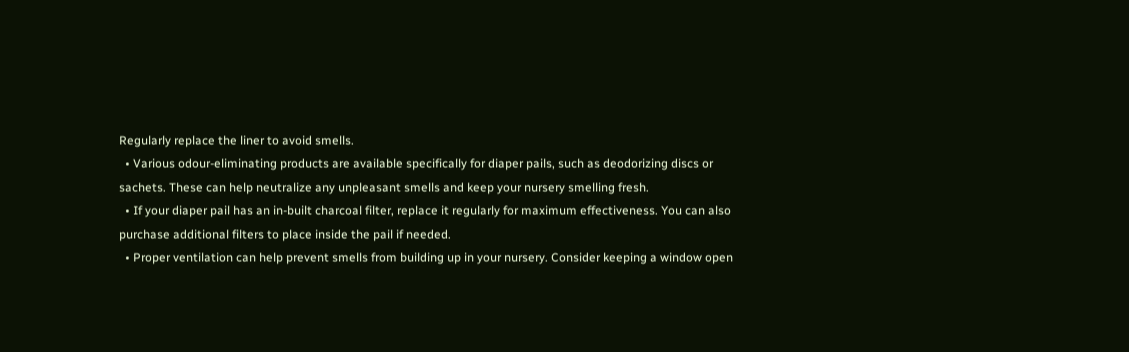Regularly replace the liner to avoid smells.
  • Various odour-eliminating products are available specifically for diaper pails, such as deodorizing discs or sachets. These can help neutralize any unpleasant smells and keep your nursery smelling fresh.
  • If your diaper pail has an in-built charcoal filter, replace it regularly for maximum effectiveness. You can also purchase additional filters to place inside the pail if needed.
  • Proper ventilation can help prevent smells from building up in your nursery. Consider keeping a window open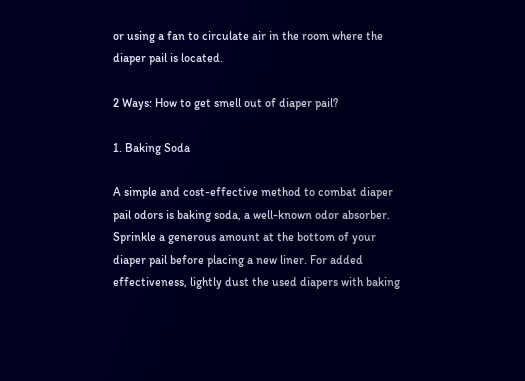or using a fan to circulate air in the room where the diaper pail is located.

2 Ways: How to get smell out of diaper pail?

1. Baking Soda

A simple and cost-effective method to combat diaper pail odors is baking soda, a well-known odor absorber. Sprinkle a generous amount at the bottom of your diaper pail before placing a new liner. For added effectiveness, lightly dust the used diapers with baking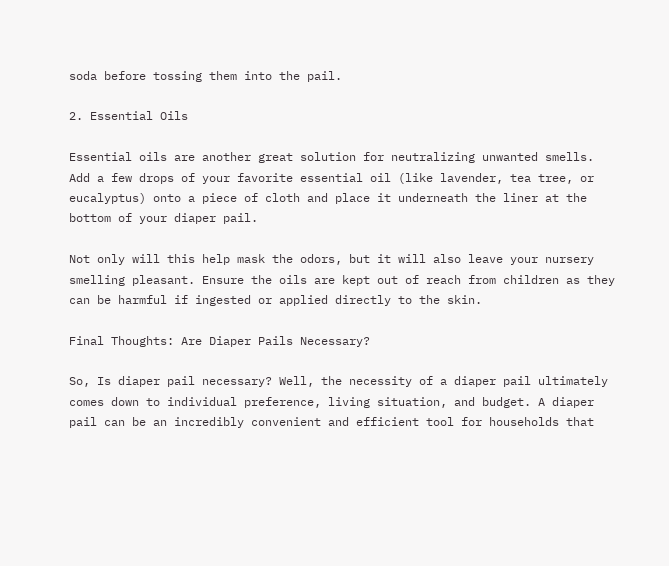soda before tossing them into the pail.

2. Essential Oils

Essential oils are another great solution for neutralizing unwanted smells. Add a few drops of your favorite essential oil (like lavender, tea tree, or eucalyptus) onto a piece of cloth and place it underneath the liner at the bottom of your diaper pail.

Not only will this help mask the odors, but it will also leave your nursery smelling pleasant. Ensure the oils are kept out of reach from children as they can be harmful if ingested or applied directly to the skin.

Final Thoughts: Are Diaper Pails Necessary?

So, Is diaper pail necessary? Well, the necessity of a diaper pail ultimately comes down to individual preference, living situation, and budget. A diaper pail can be an incredibly convenient and efficient tool for households that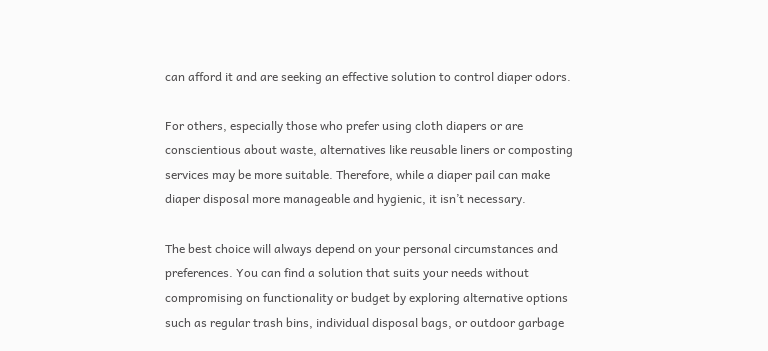can afford it and are seeking an effective solution to control diaper odors.

For others, especially those who prefer using cloth diapers or are conscientious about waste, alternatives like reusable liners or composting services may be more suitable. Therefore, while a diaper pail can make diaper disposal more manageable and hygienic, it isn’t necessary.

The best choice will always depend on your personal circumstances and preferences. You can find a solution that suits your needs without compromising on functionality or budget by exploring alternative options such as regular trash bins, individual disposal bags, or outdoor garbage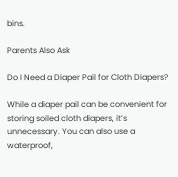bins.

Parents Also Ask

Do I Need a Diaper Pail for Cloth Diapers?

While a diaper pail can be convenient for storing soiled cloth diapers, it’s unnecessary. You can also use a waterproof,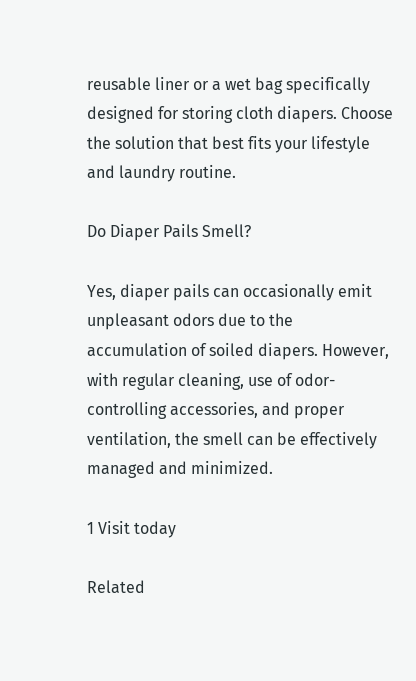reusable liner or a wet bag specifically designed for storing cloth diapers. Choose the solution that best fits your lifestyle and laundry routine.

Do Diaper Pails Smell?

Yes, diaper pails can occasionally emit unpleasant odors due to the accumulation of soiled diapers. However, with regular cleaning, use of odor-controlling accessories, and proper ventilation, the smell can be effectively managed and minimized.

1 Visit today

Related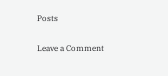Posts

Leave a Comment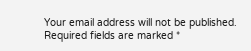Your email address will not be published. Required fields are marked *